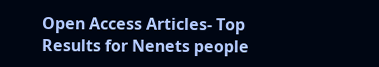Open Access Articles- Top Results for Nenets people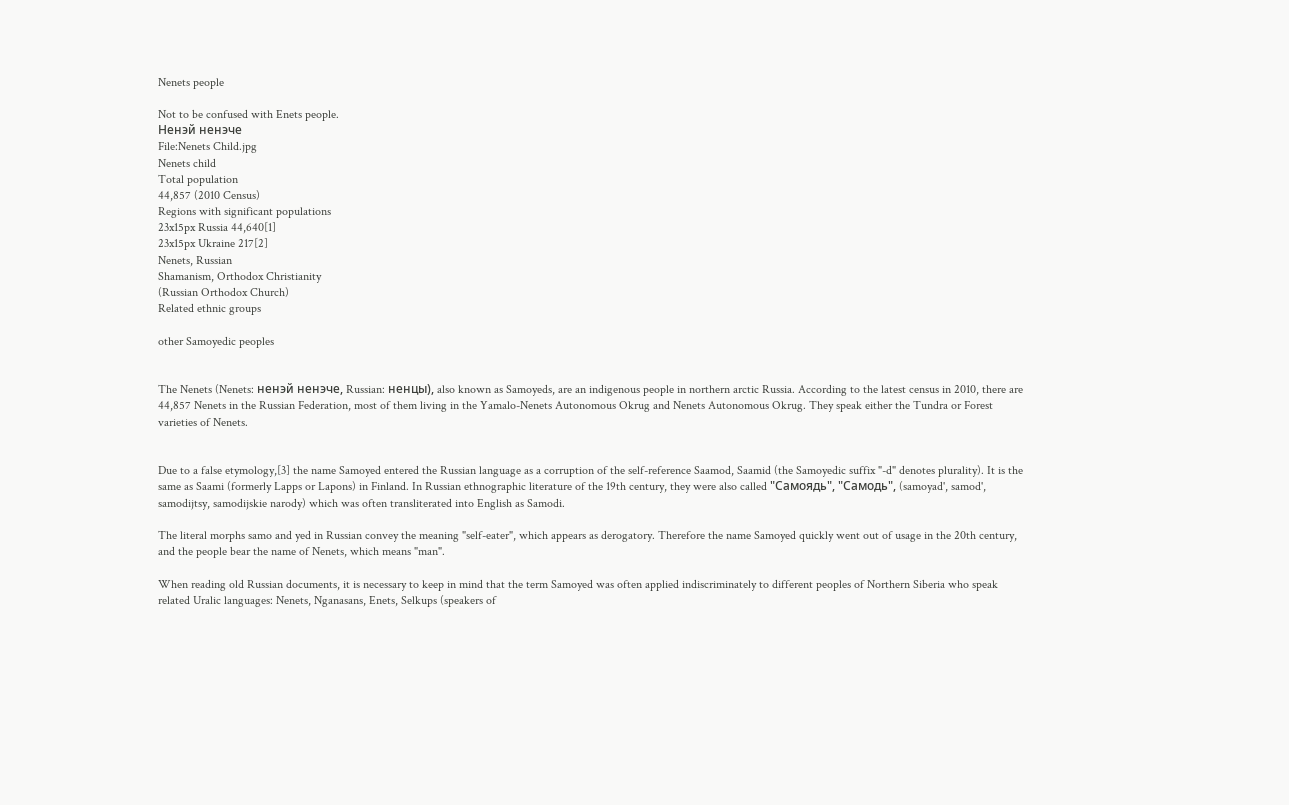Nenets people

Not to be confused with Enets people.
Ненэй ненэче
File:Nenets Child.jpg
Nenets child
Total population
44,857 (2010 Census)
Regions with significant populations
23x15px Russia 44,640[1]
23x15px Ukraine 217[2]
Nenets, Russian
Shamanism, Orthodox Christianity
(Russian Orthodox Church)
Related ethnic groups

other Samoyedic peoples


The Nenets (Nenets: ненэй ненэче, Russian: ненцы), also known as Samoyeds, are an indigenous people in northern arctic Russia. According to the latest census in 2010, there are 44,857 Nenets in the Russian Federation, most of them living in the Yamalo-Nenets Autonomous Okrug and Nenets Autonomous Okrug. They speak either the Tundra or Forest varieties of Nenets.


Due to a false etymology,[3] the name Samoyed entered the Russian language as a corruption of the self-reference Saamod, Saamid (the Samoyedic suffix "-d" denotes plurality). It is the same as Saami (formerly Lapps or Lapons) in Finland. In Russian ethnographic literature of the 19th century, they were also called "Самоядь", "Самодь", (samoyad', samod', samodijtsy, samodijskie narody) which was often transliterated into English as Samodi.

The literal morphs samo and yed in Russian convey the meaning "self-eater", which appears as derogatory. Therefore the name Samoyed quickly went out of usage in the 20th century, and the people bear the name of Nenets, which means "man".

When reading old Russian documents, it is necessary to keep in mind that the term Samoyed was often applied indiscriminately to different peoples of Northern Siberia who speak related Uralic languages: Nenets, Nganasans, Enets, Selkups (speakers of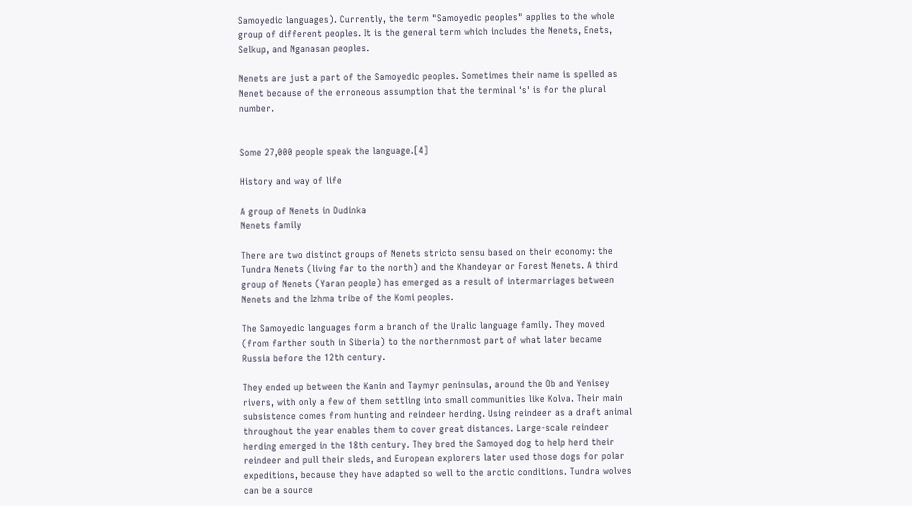Samoyedic languages). Currently, the term "Samoyedic peoples" applies to the whole group of different peoples. It is the general term which includes the Nenets, Enets, Selkup, and Nganasan peoples.

Nenets are just a part of the Samoyedic peoples. Sometimes their name is spelled as Nenet because of the erroneous assumption that the terminal 's' is for the plural number.


Some 27,000 people speak the language.[4]

History and way of life

A group of Nenets in Dudinka
Nenets family

There are two distinct groups of Nenets stricto sensu based on their economy: the Tundra Nenets (living far to the north) and the Khandeyar or Forest Nenets. A third group of Nenets (Yaran people) has emerged as a result of intermarriages between Nenets and the Izhma tribe of the Komi peoples.

The Samoyedic languages form a branch of the Uralic language family. They moved (from farther south in Siberia) to the northernmost part of what later became Russia before the 12th century.

They ended up between the Kanin and Taymyr peninsulas, around the Ob and Yenisey rivers, with only a few of them settling into small communities like Kolva. Their main subsistence comes from hunting and reindeer herding. Using reindeer as a draft animal throughout the year enables them to cover great distances. Large-scale reindeer herding emerged in the 18th century. They bred the Samoyed dog to help herd their reindeer and pull their sleds, and European explorers later used those dogs for polar expeditions, because they have adapted so well to the arctic conditions. Tundra wolves can be a source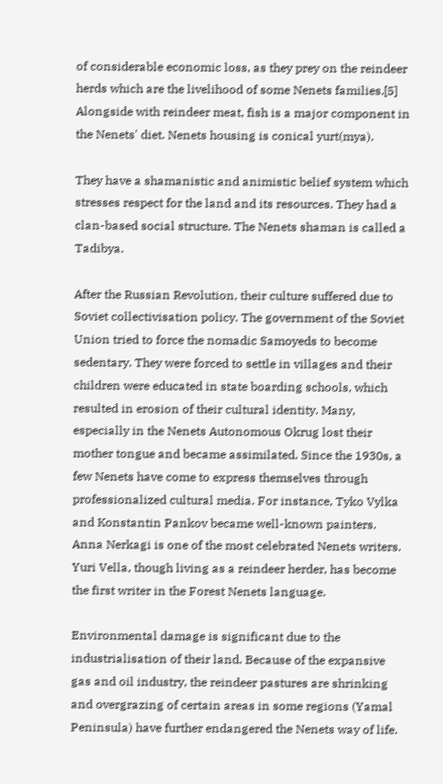of considerable economic loss, as they prey on the reindeer herds which are the livelihood of some Nenets families.[5] Alongside with reindeer meat, fish is a major component in the Nenets' diet. Nenets housing is conical yurt(mya).

They have a shamanistic and animistic belief system which stresses respect for the land and its resources. They had a clan-based social structure. The Nenets shaman is called a Tadibya.

After the Russian Revolution, their culture suffered due to Soviet collectivisation policy. The government of the Soviet Union tried to force the nomadic Samoyeds to become sedentary. They were forced to settle in villages and their children were educated in state boarding schools, which resulted in erosion of their cultural identity. Many, especially in the Nenets Autonomous Okrug lost their mother tongue and became assimilated. Since the 1930s, a few Nenets have come to express themselves through professionalized cultural media. For instance, Tyko Vylka and Konstantin Pankov became well-known painters. Anna Nerkagi is one of the most celebrated Nenets writers. Yuri Vella, though living as a reindeer herder, has become the first writer in the Forest Nenets language.

Environmental damage is significant due to the industrialisation of their land. Because of the expansive gas and oil industry, the reindeer pastures are shrinking and overgrazing of certain areas in some regions (Yamal Peninsula) have further endangered the Nenets way of life.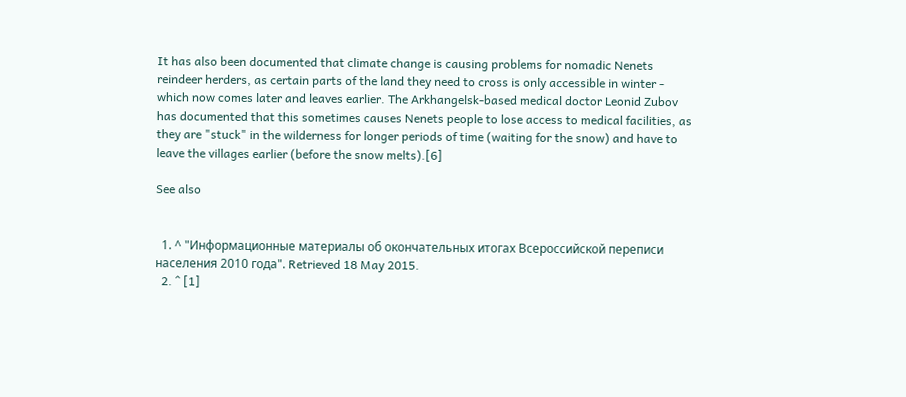It has also been documented that climate change is causing problems for nomadic Nenets reindeer herders, as certain parts of the land they need to cross is only accessible in winter - which now comes later and leaves earlier. The Arkhangelsk-based medical doctor Leonid Zubov has documented that this sometimes causes Nenets people to lose access to medical facilities, as they are "stuck" in the wilderness for longer periods of time (waiting for the snow) and have to leave the villages earlier (before the snow melts).[6]

See also


  1. ^ "Информационные материалы об окончательных итогах Всероссийской переписи населения 2010 года". Retrieved 18 May 2015.
  2. ^ [1]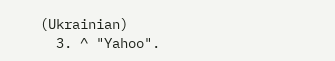(Ukrainian)
  3. ^ "Yahoo".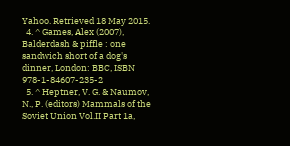Yahoo. Retrieved 18 May 2015.
  4. ^ Games, Alex (2007), Balderdash & piffle : one sandwich short of a dog's dinner, London: BBC, ISBN 978-1-84607-235-2
  5. ^ Heptner, V. G. & Naumov, N., P. (editors) Mammals of the Soviet Union Vol.II Part 1a,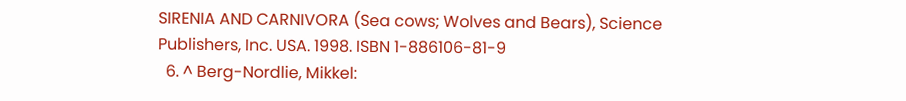SIRENIA AND CARNIVORA (Sea cows; Wolves and Bears), Science Publishers, Inc. USA. 1998. ISBN 1-886106-81-9
  6. ^ Berg-Nordlie, Mikkel: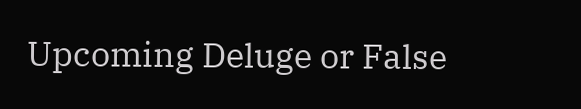Upcoming Deluge or False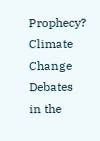Prophecy? Climate Change Debates in the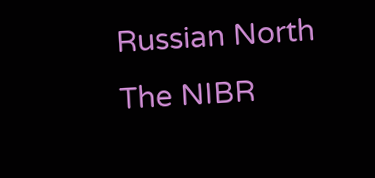Russian North The NIBR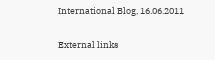International Blog, 16.06.2011

External links